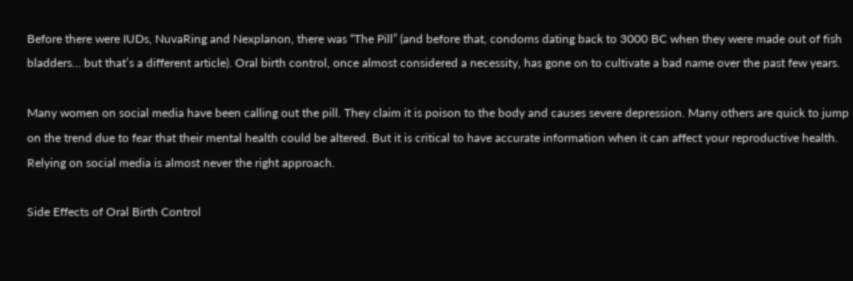Before there were IUDs, NuvaRing and Nexplanon, there was “The Pill” (and before that, condoms dating back to 3000 BC when they were made out of fish bladders… but that’s a different article). Oral birth control, once almost considered a necessity, has gone on to cultivate a bad name over the past few years.

Many women on social media have been calling out the pill. They claim it is poison to the body and causes severe depression. Many others are quick to jump on the trend due to fear that their mental health could be altered. But it is critical to have accurate information when it can affect your reproductive health. Relying on social media is almost never the right approach.

Side Effects of Oral Birth Control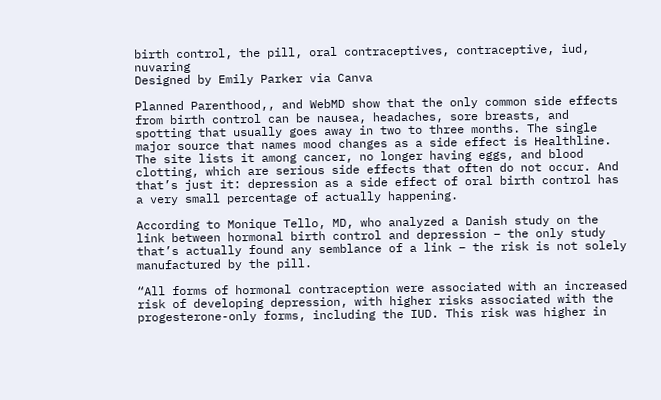birth control, the pill, oral contraceptives, contraceptive, iud, nuvaring
Designed by Emily Parker via Canva

Planned Parenthood,, and WebMD show that the only common side effects from birth control can be nausea, headaches, sore breasts, and spotting that usually goes away in two to three months. The single major source that names mood changes as a side effect is Healthline. The site lists it among cancer, no longer having eggs, and blood clotting, which are serious side effects that often do not occur. And that’s just it: depression as a side effect of oral birth control has a very small percentage of actually happening.

According to Monique Tello, MD, who analyzed a Danish study on the link between hormonal birth control and depression – the only study that’s actually found any semblance of a link – the risk is not solely manufactured by the pill.

“All forms of hormonal contraception were associated with an increased risk of developing depression, with higher risks associated with the progesterone-only forms, including the IUD. This risk was higher in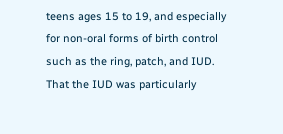teens ages 15 to 19, and especially for non-oral forms of birth control such as the ring, patch, and IUD. That the IUD was particularly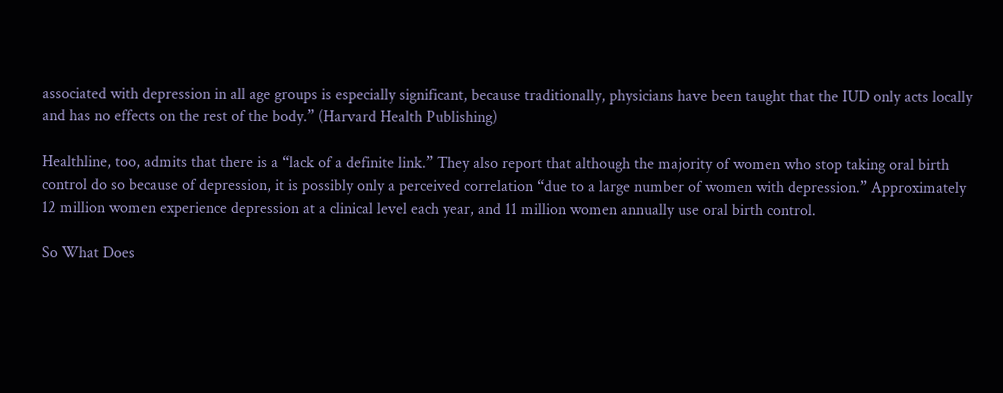associated with depression in all age groups is especially significant, because traditionally, physicians have been taught that the IUD only acts locally and has no effects on the rest of the body.” (Harvard Health Publishing)

Healthline, too, admits that there is a “lack of a definite link.” They also report that although the majority of women who stop taking oral birth control do so because of depression, it is possibly only a perceived correlation “due to a large number of women with depression.” Approximately 12 million women experience depression at a clinical level each year, and 11 million women annually use oral birth control.

So What Does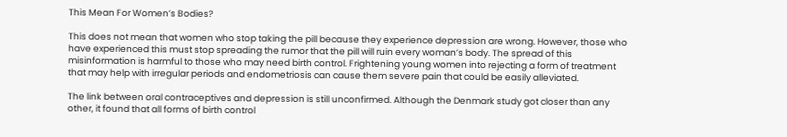This Mean For Women’s Bodies?

This does not mean that women who stop taking the pill because they experience depression are wrong. However, those who have experienced this must stop spreading the rumor that the pill will ruin every woman’s body. The spread of this misinformation is harmful to those who may need birth control. Frightening young women into rejecting a form of treatment that may help with irregular periods and endometriosis can cause them severe pain that could be easily alleviated.

The link between oral contraceptives and depression is still unconfirmed. Although the Denmark study got closer than any other, it found that all forms of birth control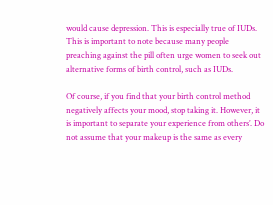would cause depression. This is especially true of IUDs. This is important to note because many people preaching against the pill often urge women to seek out alternative forms of birth control, such as IUDs.

Of course, if you find that your birth control method negatively affects your mood, stop taking it. However, it is important to separate your experience from others’. Do not assume that your makeup is the same as every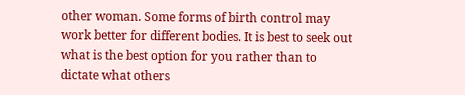other woman. Some forms of birth control may work better for different bodies. It is best to seek out what is the best option for you rather than to dictate what others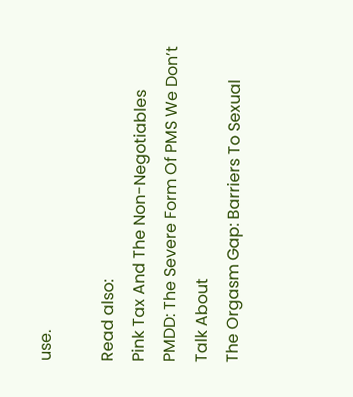use.

Read also:
Pink Tax And The Non-Negotiables
PMDD: The Severe Form Of PMS We Don’t Talk About
The Orgasm Gap: Barriers To Sexual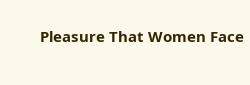Pleasure That Women Face